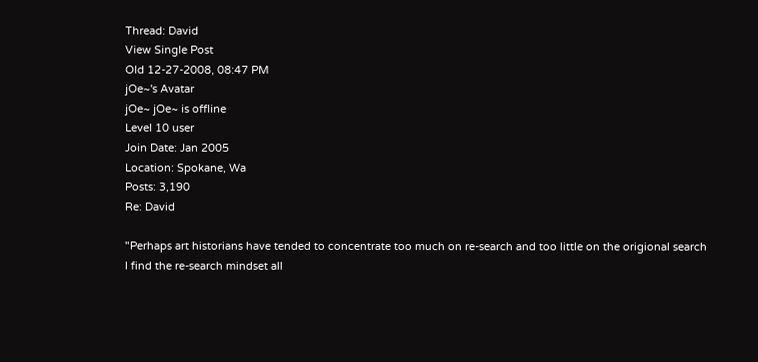Thread: David
View Single Post
Old 12-27-2008, 08:47 PM
jOe~'s Avatar
jOe~ jOe~ is offline
Level 10 user
Join Date: Jan 2005
Location: Spokane, Wa
Posts: 3,190
Re: David

"Perhaps art historians have tended to concentrate too much on re-search and too little on the origional search
I find the re-search mindset all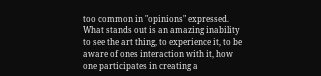too common in "opinions" expressed. What stands out is an amazing inability to see the art thing, to experience it, to be aware of ones interaction with it, how one participates in creating a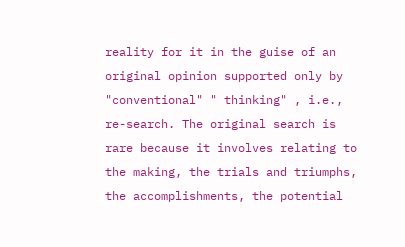reality for it in the guise of an original opinion supported only by "conventional" " thinking" , i.e., re-search. The original search is rare because it involves relating to the making, the trials and triumphs, the accomplishments, the potential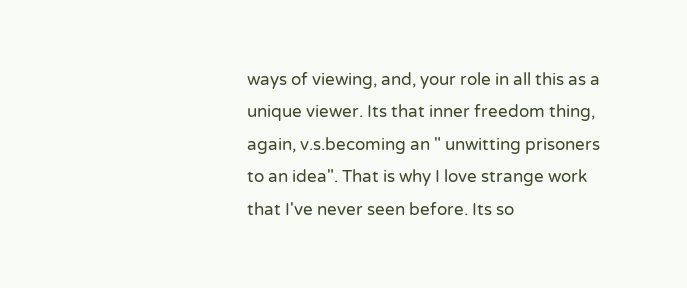ways of viewing, and, your role in all this as a unique viewer. Its that inner freedom thing, again, v.s.becoming an " unwitting prisoners to an idea". That is why I love strange work that I've never seen before. Its so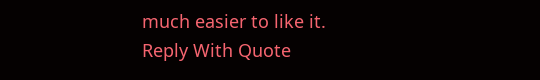much easier to like it.
Reply With Quote